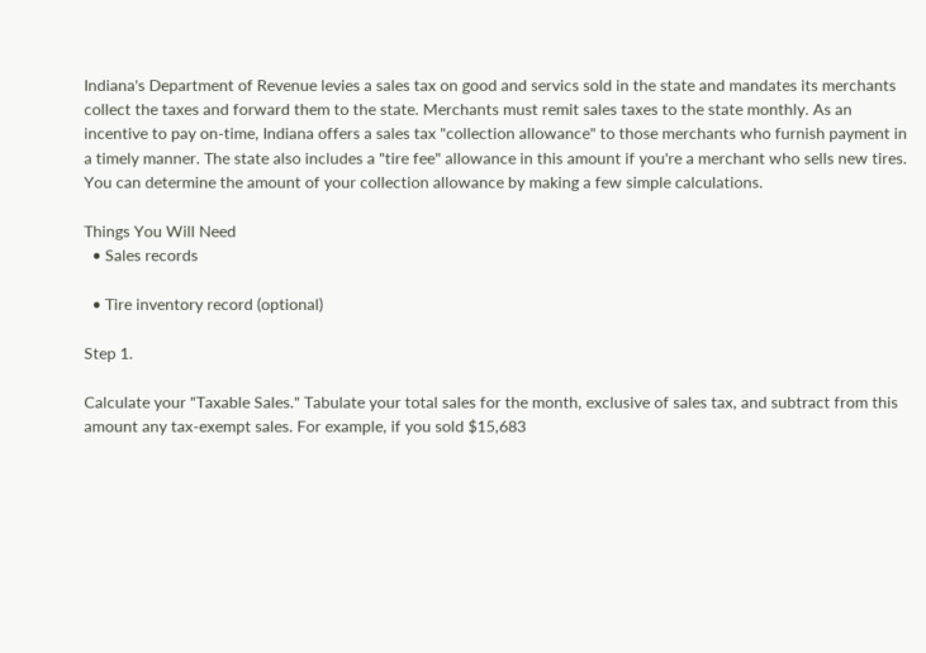Indiana's Department of Revenue levies a sales tax on good and servics sold in the state and mandates its merchants collect the taxes and forward them to the state. Merchants must remit sales taxes to the state monthly. As an incentive to pay on-time, Indiana offers a sales tax "collection allowance" to those merchants who furnish payment in a timely manner. The state also includes a "tire fee" allowance in this amount if you're a merchant who sells new tires. You can determine the amount of your collection allowance by making a few simple calculations.

Things You Will Need
  • Sales records

  • Tire inventory record (optional)

Step 1.

Calculate your "Taxable Sales." Tabulate your total sales for the month, exclusive of sales tax, and subtract from this amount any tax-exempt sales. For example, if you sold $15,683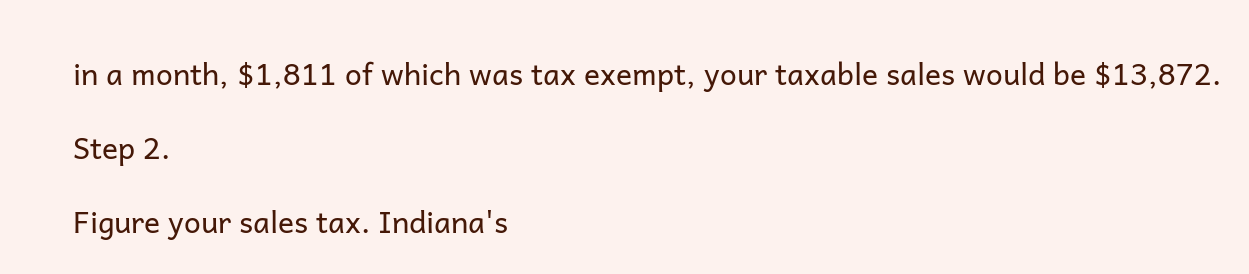in a month, $1,811 of which was tax exempt, your taxable sales would be $13,872.

Step 2.

Figure your sales tax. Indiana's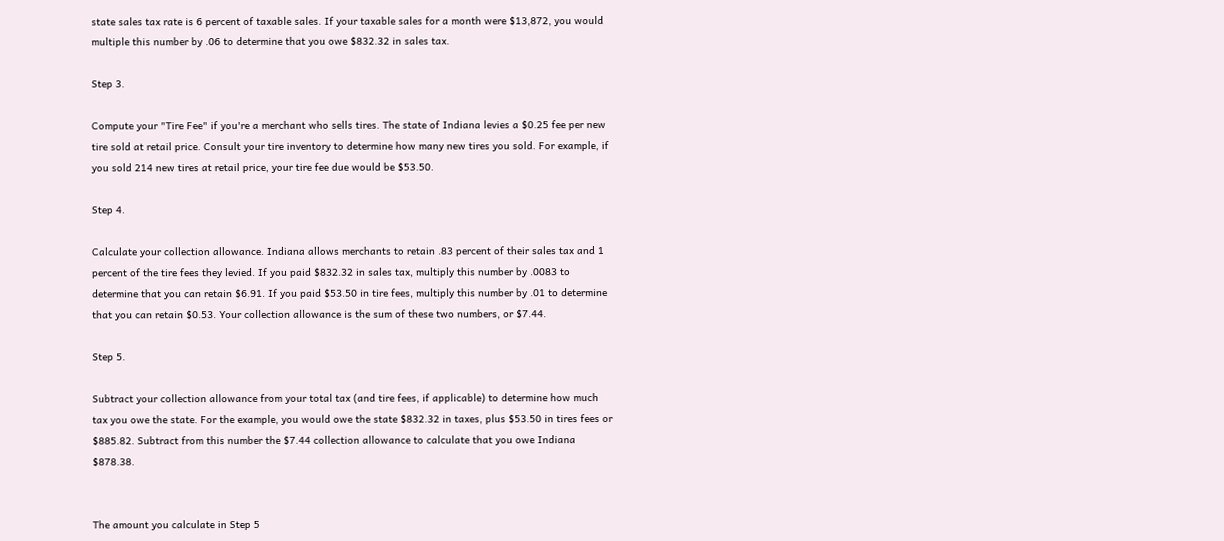state sales tax rate is 6 percent of taxable sales. If your taxable sales for a month were $13,872, you would multiple this number by .06 to determine that you owe $832.32 in sales tax.

Step 3.

Compute your "Tire Fee" if you're a merchant who sells tires. The state of Indiana levies a $0.25 fee per new tire sold at retail price. Consult your tire inventory to determine how many new tires you sold. For example, if you sold 214 new tires at retail price, your tire fee due would be $53.50.

Step 4.

Calculate your collection allowance. Indiana allows merchants to retain .83 percent of their sales tax and 1 percent of the tire fees they levied. If you paid $832.32 in sales tax, multiply this number by .0083 to determine that you can retain $6.91. If you paid $53.50 in tire fees, multiply this number by .01 to determine that you can retain $0.53. Your collection allowance is the sum of these two numbers, or $7.44.

Step 5.

Subtract your collection allowance from your total tax (and tire fees, if applicable) to determine how much tax you owe the state. For the example, you would owe the state $832.32 in taxes, plus $53.50 in tires fees or $885.82. Subtract from this number the $7.44 collection allowance to calculate that you owe Indiana $878.38.


The amount you calculate in Step 5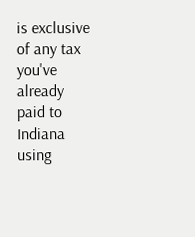is exclusive of any tax you've already paid to Indiana using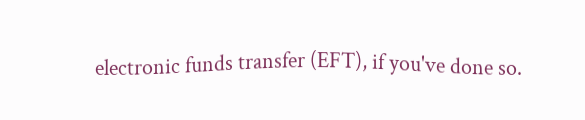electronic funds transfer (EFT), if you've done so.